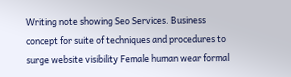Writing note showing Seo Services. Business concept for suite of techniques and procedures to surge website visibility Female human wear formal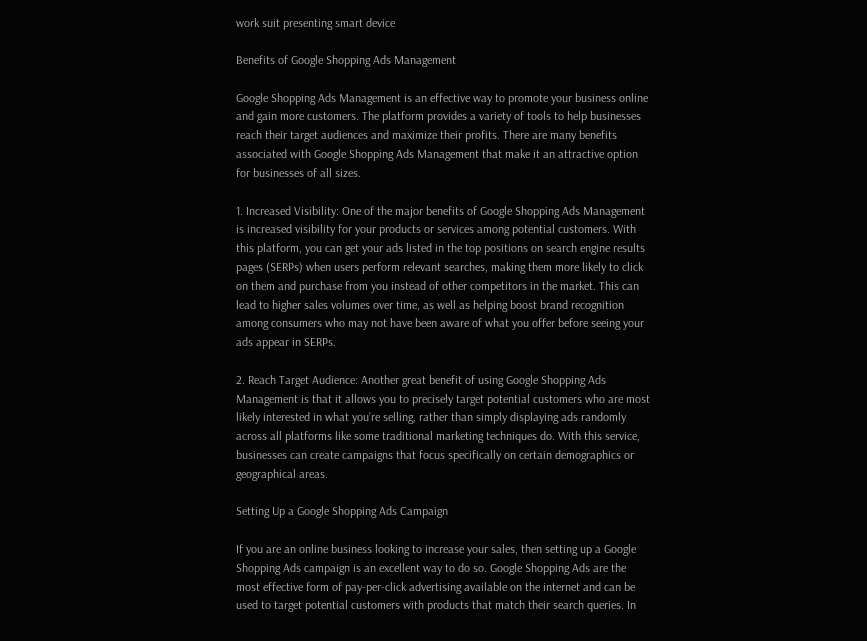work suit presenting smart device

Benefits of Google Shopping Ads Management

Google Shopping Ads Management is an effective way to promote your business online and gain more customers. The platform provides a variety of tools to help businesses reach their target audiences and maximize their profits. There are many benefits associated with Google Shopping Ads Management that make it an attractive option for businesses of all sizes.

1. Increased Visibility: One of the major benefits of Google Shopping Ads Management is increased visibility for your products or services among potential customers. With this platform, you can get your ads listed in the top positions on search engine results pages (SERPs) when users perform relevant searches, making them more likely to click on them and purchase from you instead of other competitors in the market. This can lead to higher sales volumes over time, as well as helping boost brand recognition among consumers who may not have been aware of what you offer before seeing your ads appear in SERPs.

2. Reach Target Audience: Another great benefit of using Google Shopping Ads Management is that it allows you to precisely target potential customers who are most likely interested in what you’re selling, rather than simply displaying ads randomly across all platforms like some traditional marketing techniques do. With this service, businesses can create campaigns that focus specifically on certain demographics or geographical areas.

Setting Up a Google Shopping Ads Campaign

If you are an online business looking to increase your sales, then setting up a Google Shopping Ads campaign is an excellent way to do so. Google Shopping Ads are the most effective form of pay-per-click advertising available on the internet and can be used to target potential customers with products that match their search queries. In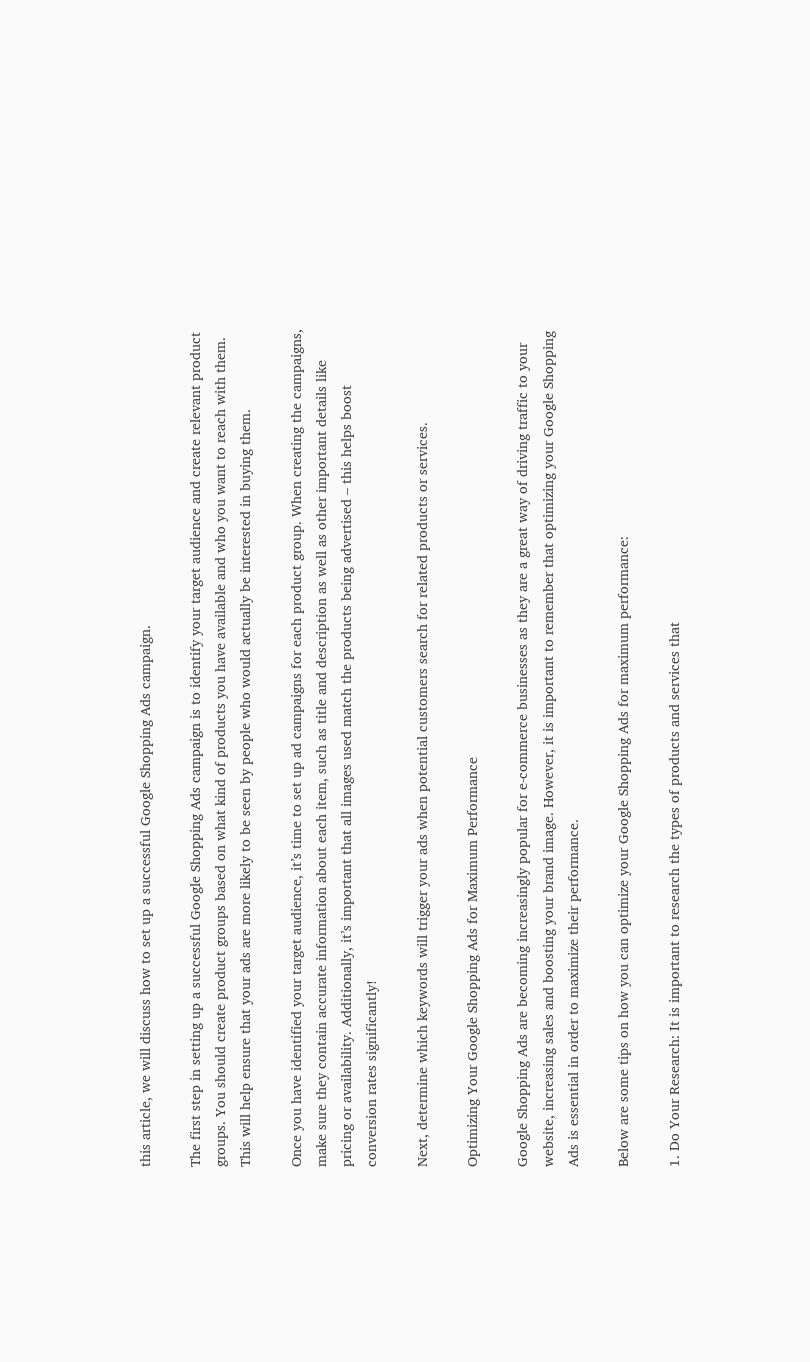this article, we will discuss how to set up a successful Google Shopping Ads campaign.

The first step in setting up a successful Google Shopping Ads campaign is to identify your target audience and create relevant product groups. You should create product groups based on what kind of products you have available and who you want to reach with them. This will help ensure that your ads are more likely to be seen by people who would actually be interested in buying them.

Once you have identified your target audience, it’s time to set up ad campaigns for each product group. When creating the campaigns, make sure they contain accurate information about each item, such as title and description as well as other important details like pricing or availability. Additionally, it’s important that all images used match the products being advertised – this helps boost conversion rates significantly!

Next, determine which keywords will trigger your ads when potential customers search for related products or services.

Optimizing Your Google Shopping Ads for Maximum Performance

Google Shopping Ads are becoming increasingly popular for e-commerce businesses as they are a great way of driving traffic to your website, increasing sales and boosting your brand image. However, it is important to remember that optimizing your Google Shopping Ads is essential in order to maximize their performance.

Below are some tips on how you can optimize your Google Shopping Ads for maximum performance:

1. Do Your Research: It is important to research the types of products and services that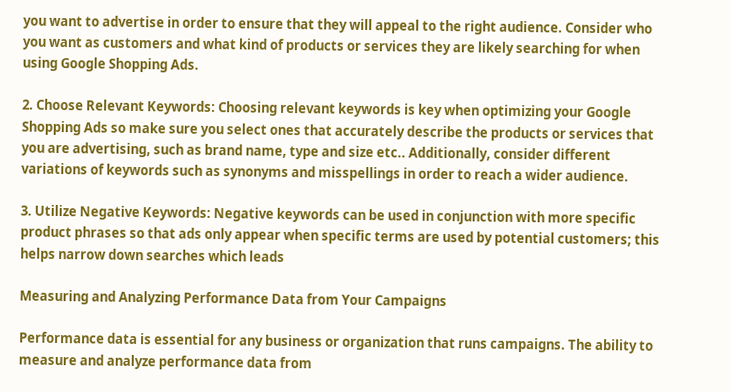you want to advertise in order to ensure that they will appeal to the right audience. Consider who you want as customers and what kind of products or services they are likely searching for when using Google Shopping Ads.

2. Choose Relevant Keywords: Choosing relevant keywords is key when optimizing your Google Shopping Ads so make sure you select ones that accurately describe the products or services that you are advertising, such as brand name, type and size etc.. Additionally, consider different variations of keywords such as synonyms and misspellings in order to reach a wider audience.

3. Utilize Negative Keywords: Negative keywords can be used in conjunction with more specific product phrases so that ads only appear when specific terms are used by potential customers; this helps narrow down searches which leads

Measuring and Analyzing Performance Data from Your Campaigns

Performance data is essential for any business or organization that runs campaigns. The ability to measure and analyze performance data from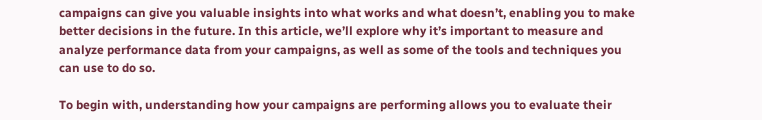campaigns can give you valuable insights into what works and what doesn’t, enabling you to make better decisions in the future. In this article, we’ll explore why it’s important to measure and analyze performance data from your campaigns, as well as some of the tools and techniques you can use to do so.

To begin with, understanding how your campaigns are performing allows you to evaluate their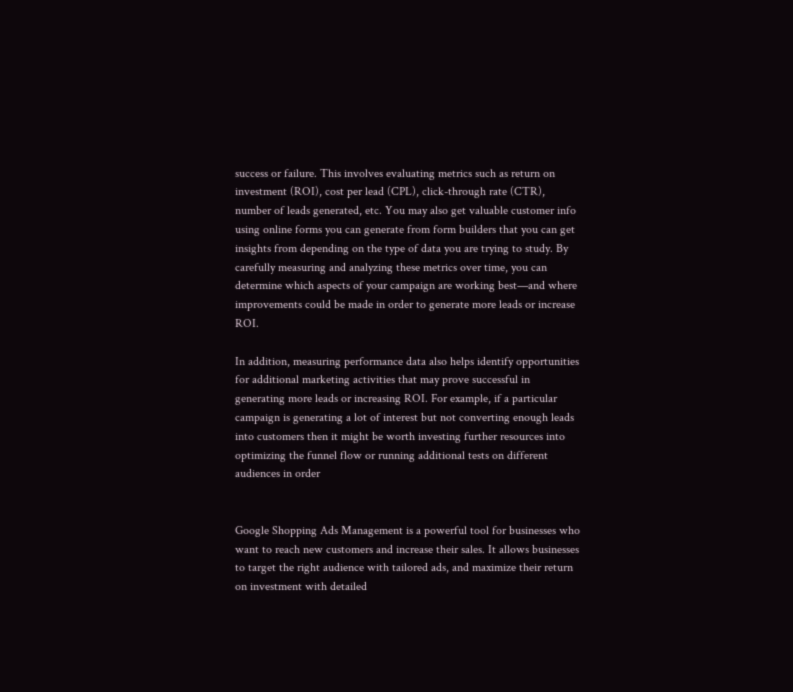success or failure. This involves evaluating metrics such as return on investment (ROI), cost per lead (CPL), click-through rate (CTR), number of leads generated, etc. You may also get valuable customer info using online forms you can generate from form builders that you can get insights from depending on the type of data you are trying to study. By carefully measuring and analyzing these metrics over time, you can determine which aspects of your campaign are working best—and where improvements could be made in order to generate more leads or increase ROI.

In addition, measuring performance data also helps identify opportunities for additional marketing activities that may prove successful in generating more leads or increasing ROI. For example, if a particular campaign is generating a lot of interest but not converting enough leads into customers then it might be worth investing further resources into optimizing the funnel flow or running additional tests on different audiences in order


Google Shopping Ads Management is a powerful tool for businesses who want to reach new customers and increase their sales. It allows businesses to target the right audience with tailored ads, and maximize their return on investment with detailed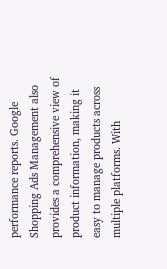performance reports. Google Shopping Ads Management also provides a comprehensive view of product information, making it easy to manage products across multiple platforms. With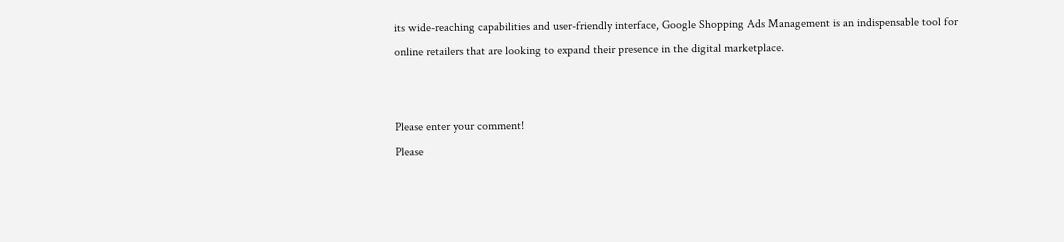its wide-reaching capabilities and user-friendly interface, Google Shopping Ads Management is an indispensable tool for online retailers that are looking to expand their presence in the digital marketplace.


Please enter your comment!
Please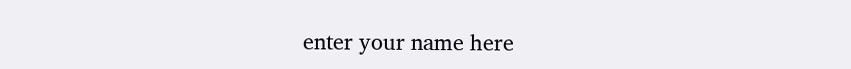enter your name here